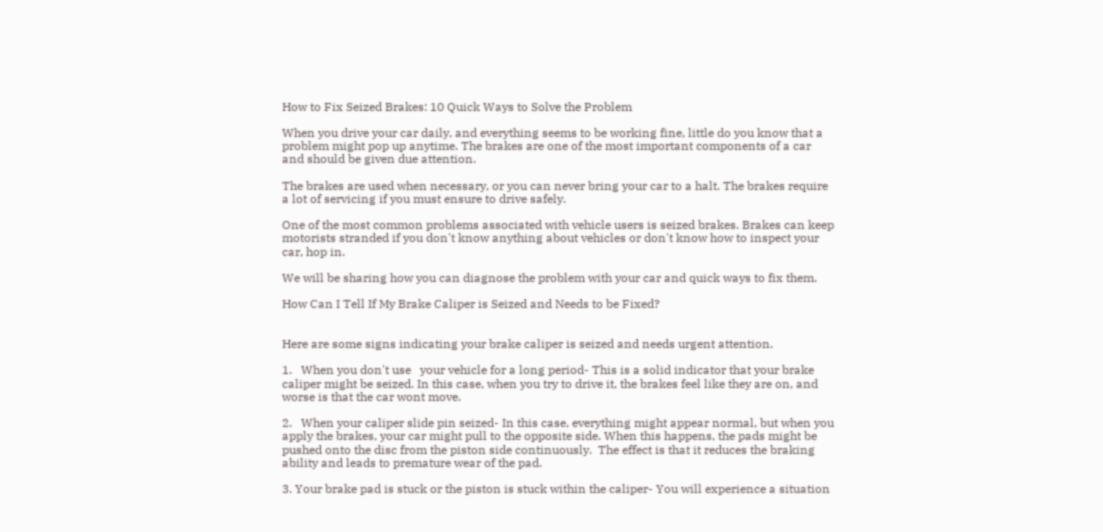How to Fix Seized Brakes: 10 Quick Ways to Solve the Problem

When you drive your car daily, and everything seems to be working fine, little do you know that a problem might pop up anytime. The brakes are one of the most important components of a car and should be given due attention.

The brakes are used when necessary, or you can never bring your car to a halt. The brakes require a lot of servicing if you must ensure to drive safely.

One of the most common problems associated with vehicle users is seized brakes. Brakes can keep motorists stranded if you don't know anything about vehicles or don't know how to inspect your car, hop in.

We will be sharing how you can diagnose the problem with your car and quick ways to fix them.

How Can I Tell If My Brake Caliper is Seized and Needs to be Fixed?


Here are some signs indicating your brake caliper is seized and needs urgent attention.

1.   When you don't use   your vehicle for a long period- This is a solid indicator that your brake caliper might be seized. In this case, when you try to drive it, the brakes feel like they are on, and worse is that the car wont move.

2.   When your caliper slide pin seized- In this case, everything might appear normal, but when you apply the brakes, your car might pull to the opposite side. When this happens, the pads might be pushed onto the disc from the piston side continuously.  The effect is that it reduces the braking ability and leads to premature wear of the pad.

3. Your brake pad is stuck or the piston is stuck within the caliper- You will experience a situation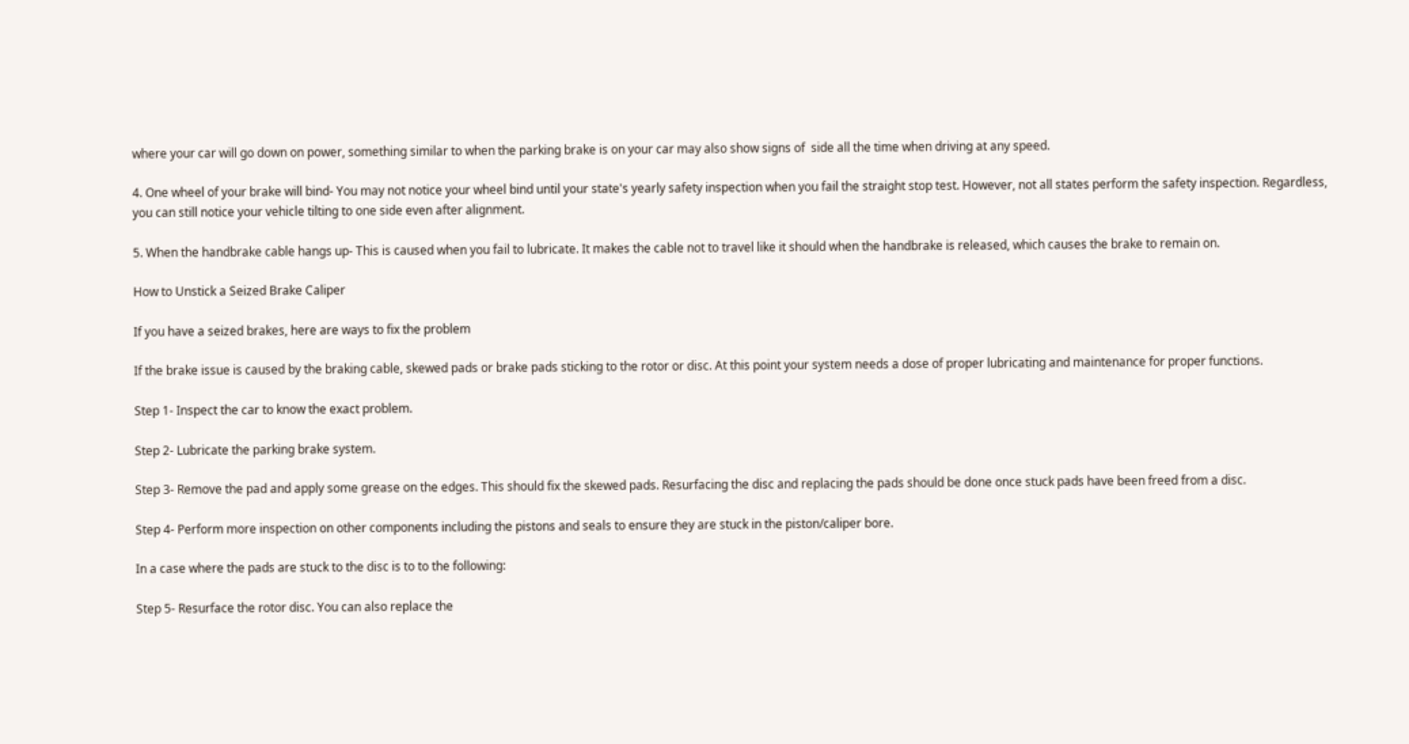where your car will go down on power, something similar to when the parking brake is on your car may also show signs of  side all the time when driving at any speed.

4. One wheel of your brake will bind- You may not notice your wheel bind until your state's yearly safety inspection when you fail the straight stop test. However, not all states perform the safety inspection. Regardless, you can still notice your vehicle tilting to one side even after alignment.

5. When the handbrake cable hangs up- This is caused when you fail to lubricate. It makes the cable not to travel like it should when the handbrake is released, which causes the brake to remain on.

How to Unstick a Seized Brake Caliper

If you have a seized brakes, here are ways to fix the problem

If the brake issue is caused by the braking cable, skewed pads or brake pads sticking to the rotor or disc. At this point your system needs a dose of proper lubricating and maintenance for proper functions.

Step 1- Inspect the car to know the exact problem.

Step 2- Lubricate the parking brake system.

Step 3- Remove the pad and apply some grease on the edges. This should fix the skewed pads. Resurfacing the disc and replacing the pads should be done once stuck pads have been freed from a disc.

Step 4- Perform more inspection on other components including the pistons and seals to ensure they are stuck in the piston/caliper bore.

In a case where the pads are stuck to the disc is to to the following:

Step 5- Resurface the rotor disc. You can also replace the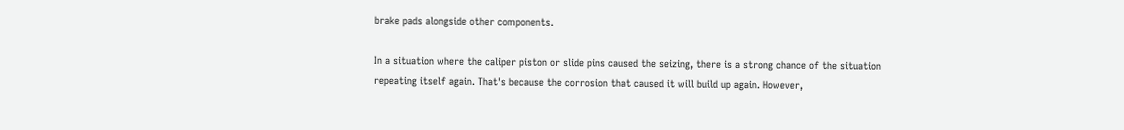brake pads alongside other components.

In a situation where the caliper piston or slide pins caused the seizing, there is a strong chance of the situation repeating itself again. That's because the corrosion that caused it will build up again. However,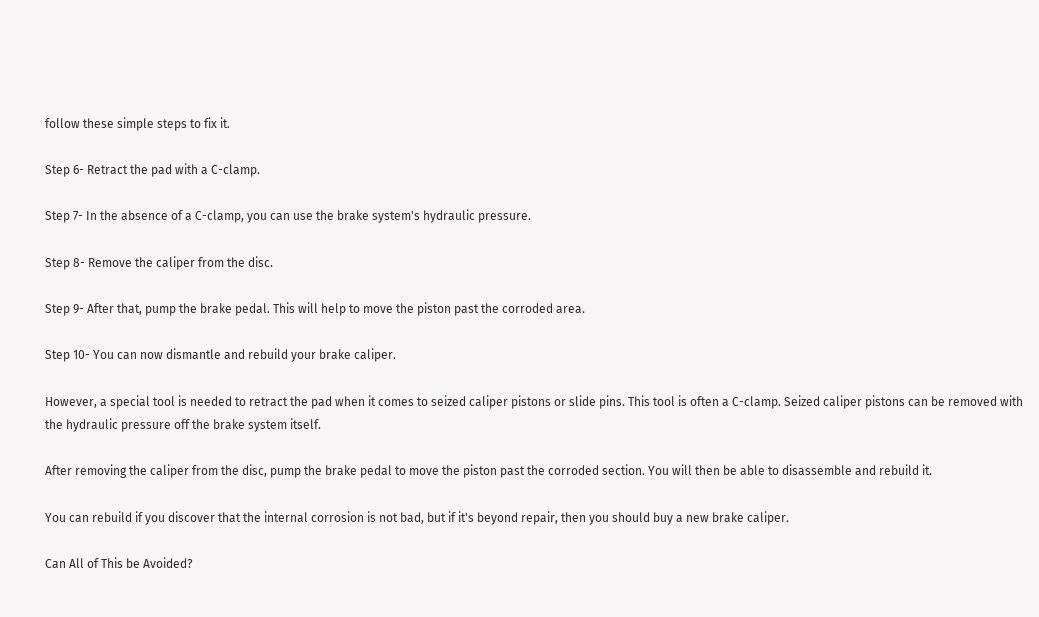follow these simple steps to fix it.

Step 6- Retract the pad with a C-clamp.

Step 7- In the absence of a C-clamp, you can use the brake system's hydraulic pressure.

Step 8- Remove the caliper from the disc.

Step 9- After that, pump the brake pedal. This will help to move the piston past the corroded area.

Step 10- You can now dismantle and rebuild your brake caliper.

However, a special tool is needed to retract the pad when it comes to seized caliper pistons or slide pins. This tool is often a C-clamp. Seized caliper pistons can be removed with the hydraulic pressure off the brake system itself.

After removing the caliper from the disc, pump the brake pedal to move the piston past the corroded section. You will then be able to disassemble and rebuild it.

You can rebuild if you discover that the internal corrosion is not bad, but if it's beyond repair, then you should buy a new brake caliper.

Can All of This be Avoided?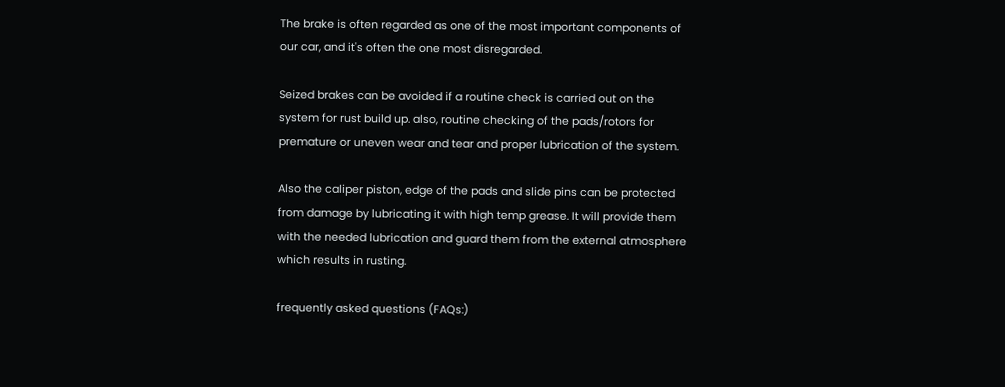The brake is often regarded as one of the most important components of our car, and it's often the one most disregarded.

Seized brakes can be avoided if a routine check is carried out on the system for rust build up. also, routine checking of the pads/rotors for premature or uneven wear and tear and proper lubrication of the system.

Also the caliper piston, edge of the pads and slide pins can be protected from damage by lubricating it with high temp grease. It will provide them with the needed lubrication and guard them from the external atmosphere which results in rusting.

frequently asked questions (FAQs:)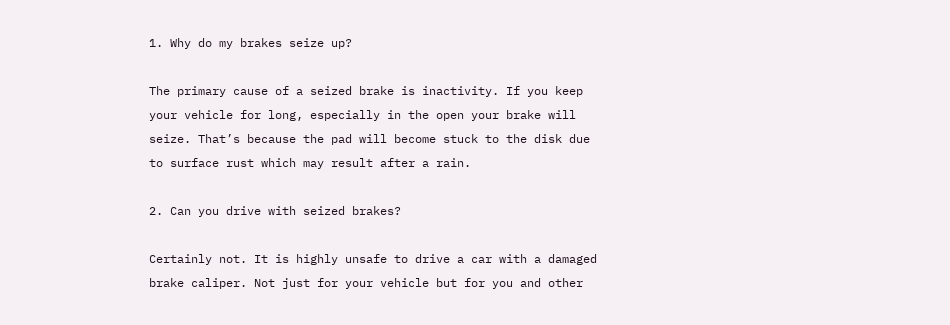1. Why do my brakes seize up?

The primary cause of a seized brake is inactivity. If you keep your vehicle for long, especially in the open your brake will seize. That’s because the pad will become stuck to the disk due to surface rust which may result after a rain.

2. Can you drive with seized brakes?

Certainly not. It is highly unsafe to drive a car with a damaged brake caliper. Not just for your vehicle but for you and other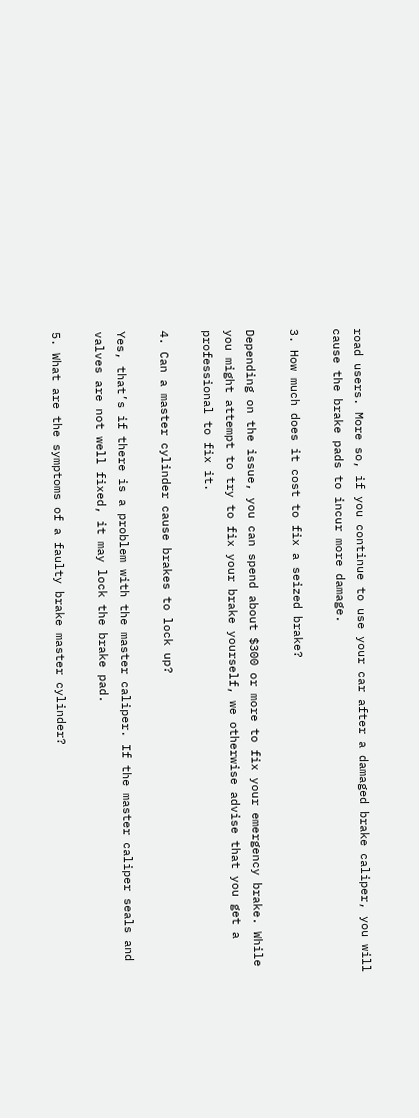road users. More so, if you continue to use your car after a damaged brake caliper, you will cause the brake pads to incur more damage.

3. How much does it cost to fix a seized brake?

Depending on the issue, you can spend about $300 or more to fix your emergency brake. While you might attempt to try to fix your brake yourself, we otherwise advise that you get a professional to fix it.

4. Can a master cylinder cause brakes to lock up?

Yes, that’s if there is a problem with the master caliper. If the master caliper seals and valves are not well fixed, it may lock the brake pad.

5. What are the symptoms of a faulty brake master cylinder?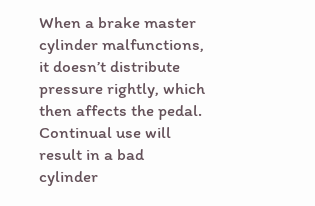When a brake master cylinder malfunctions, it doesn’t distribute pressure rightly, which then affects the pedal. Continual use will result in a bad cylinder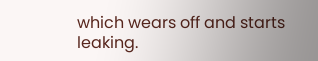which wears off and starts leaking.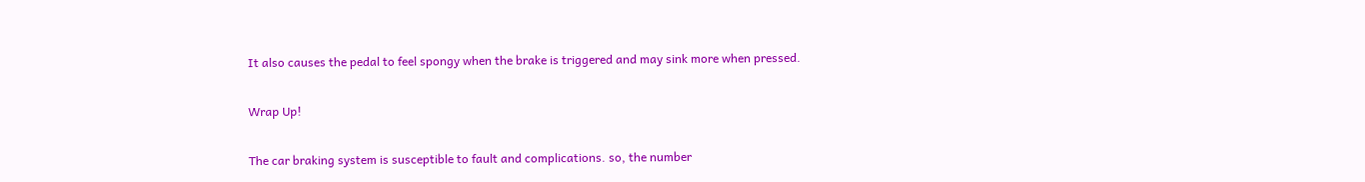It also causes the pedal to feel spongy when the brake is triggered and may sink more when pressed.

Wrap Up!

The car braking system is susceptible to fault and complications. so, the number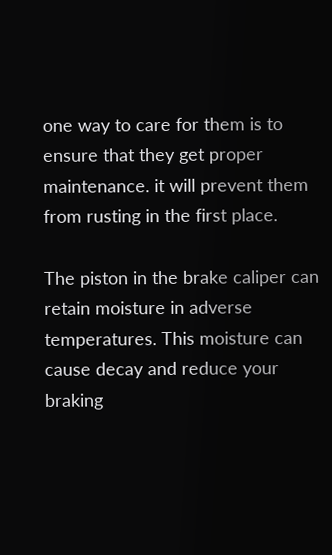one way to care for them is to ensure that they get proper maintenance. it will prevent them from rusting in the first place.

The piston in the brake caliper can retain moisture in adverse temperatures. This moisture can cause decay and reduce your braking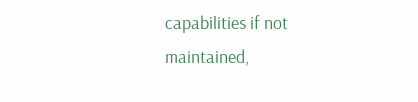capabilities if not maintained,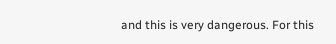and this is very dangerous. For this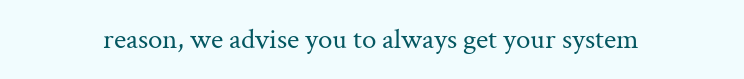reason, we advise you to always get your system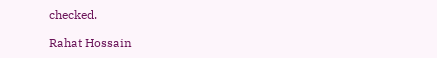checked.

Rahat Hossain